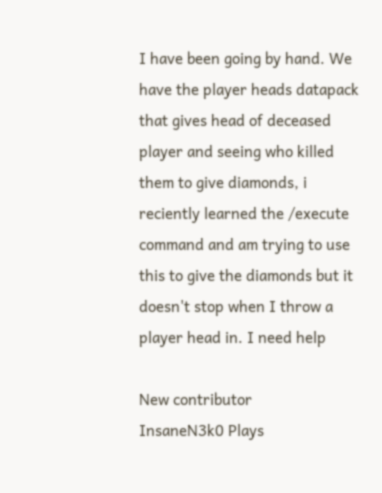I have been going by hand. We have the player heads datapack that gives head of deceased player and seeing who killed them to give diamonds, i reciently learned the /execute command and am trying to use this to give the diamonds but it doesn't stop when I throw a player head in. I need help

New contributor
InsaneN3k0 Plays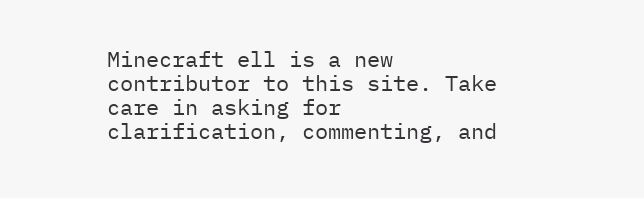Minecraft ell is a new contributor to this site. Take care in asking for clarification, commenting, and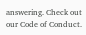answering. Check out our Code of Conduct.